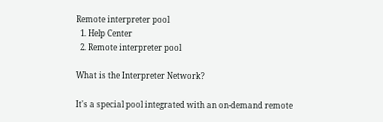Remote interpreter pool
  1. Help Center
  2. Remote interpreter pool

What is the Interpreter Network?

It's a special pool integrated with an on-demand remote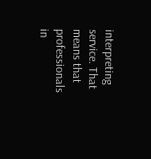interpreting service. That means that professionals in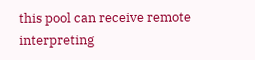this pool can receive remote interpreting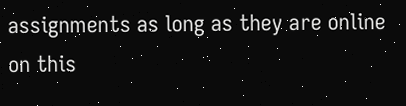assignments as long as they are online on this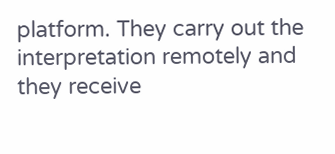platform. They carry out the interpretation remotely and they receive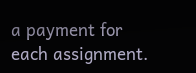a payment for each assignment.